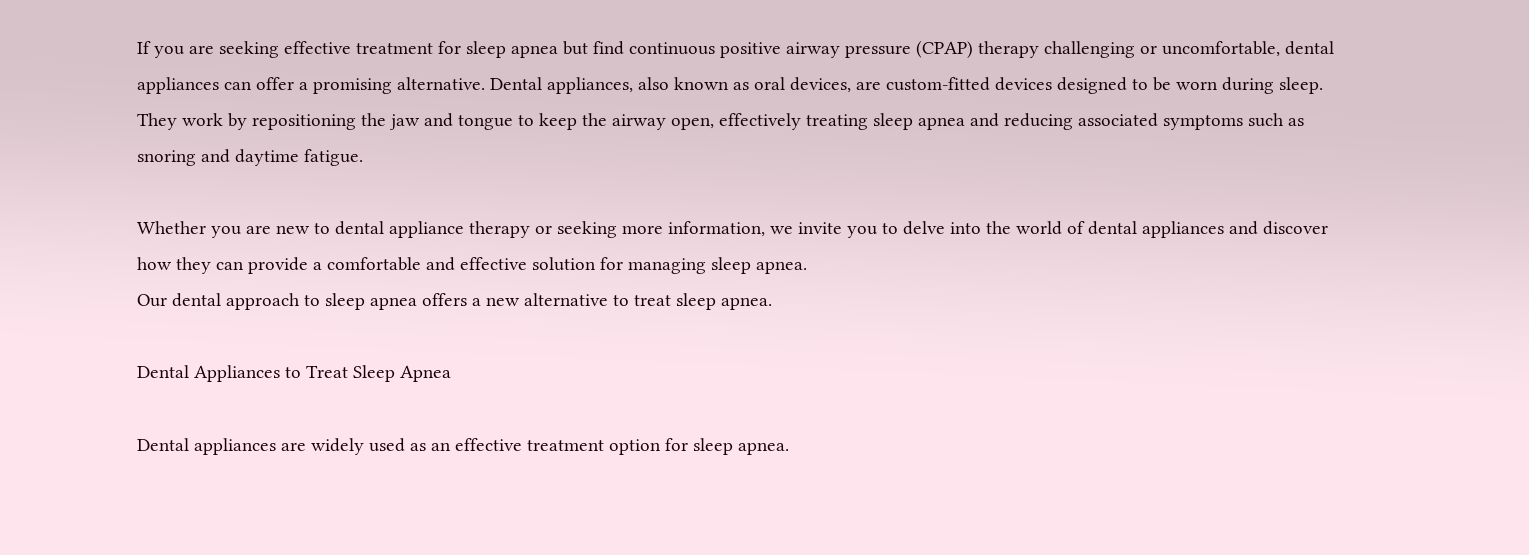If you are seeking effective treatment for sleep apnea but find continuous positive airway pressure (CPAP) therapy challenging or uncomfortable, dental appliances can offer a promising alternative. Dental appliances, also known as oral devices, are custom-fitted devices designed to be worn during sleep. They work by repositioning the jaw and tongue to keep the airway open, effectively treating sleep apnea and reducing associated symptoms such as snoring and daytime fatigue.

Whether you are new to dental appliance therapy or seeking more information, we invite you to delve into the world of dental appliances and discover how they can provide a comfortable and effective solution for managing sleep apnea.
Our dental approach to sleep apnea offers a new alternative to treat sleep apnea.

Dental Appliances to Treat Sleep Apnea

Dental appliances are widely used as an effective treatment option for sleep apnea.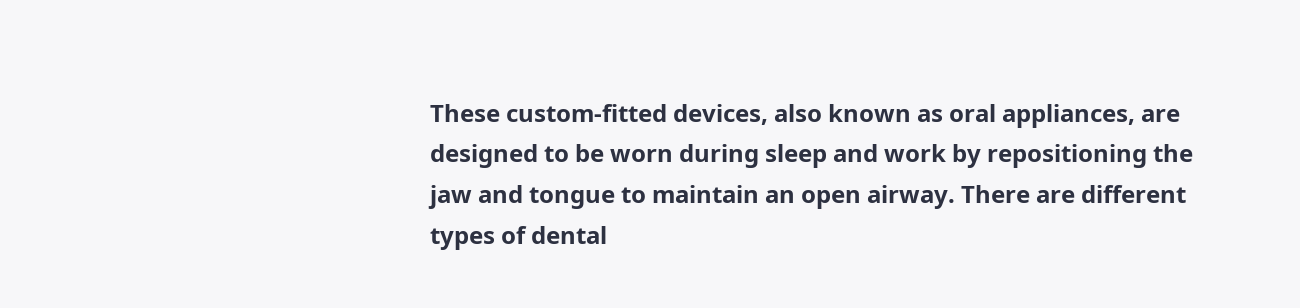These custom-fitted devices, also known as oral appliances, are designed to be worn during sleep and work by repositioning the jaw and tongue to maintain an open airway. There are different types of dental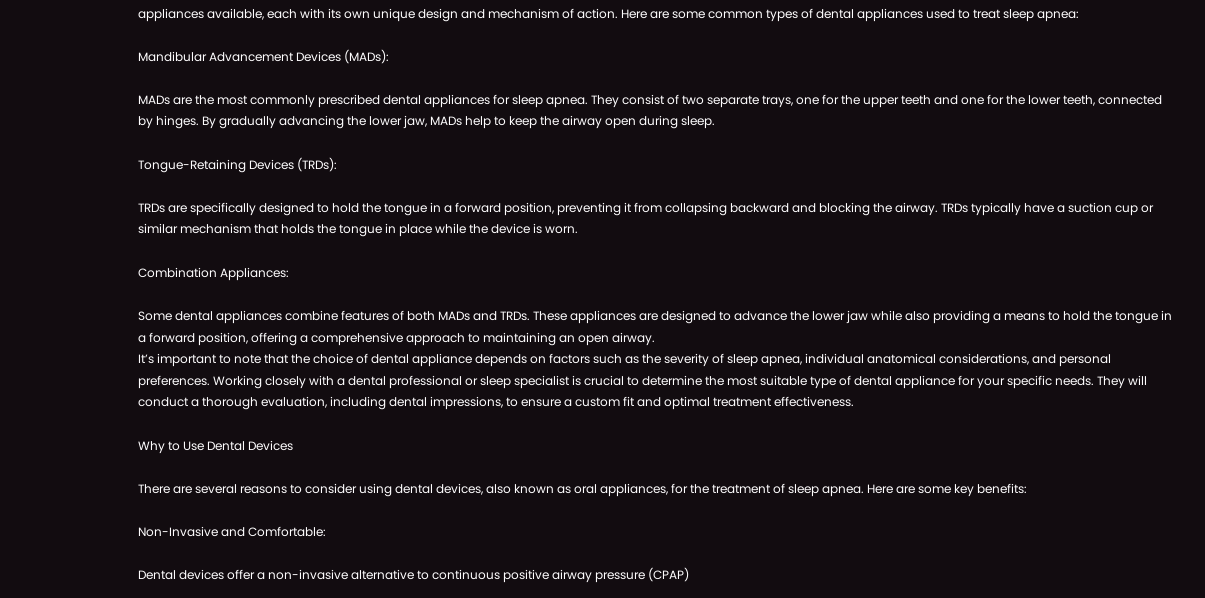appliances available, each with its own unique design and mechanism of action. Here are some common types of dental appliances used to treat sleep apnea:

Mandibular Advancement Devices (MADs):

MADs are the most commonly prescribed dental appliances for sleep apnea. They consist of two separate trays, one for the upper teeth and one for the lower teeth, connected by hinges. By gradually advancing the lower jaw, MADs help to keep the airway open during sleep.

Tongue-Retaining Devices (TRDs):

TRDs are specifically designed to hold the tongue in a forward position, preventing it from collapsing backward and blocking the airway. TRDs typically have a suction cup or similar mechanism that holds the tongue in place while the device is worn.

Combination Appliances:

Some dental appliances combine features of both MADs and TRDs. These appliances are designed to advance the lower jaw while also providing a means to hold the tongue in a forward position, offering a comprehensive approach to maintaining an open airway.
It’s important to note that the choice of dental appliance depends on factors such as the severity of sleep apnea, individual anatomical considerations, and personal preferences. Working closely with a dental professional or sleep specialist is crucial to determine the most suitable type of dental appliance for your specific needs. They will conduct a thorough evaluation, including dental impressions, to ensure a custom fit and optimal treatment effectiveness.

Why to Use Dental Devices

There are several reasons to consider using dental devices, also known as oral appliances, for the treatment of sleep apnea. Here are some key benefits:

Non-Invasive and Comfortable:

Dental devices offer a non-invasive alternative to continuous positive airway pressure (CPAP)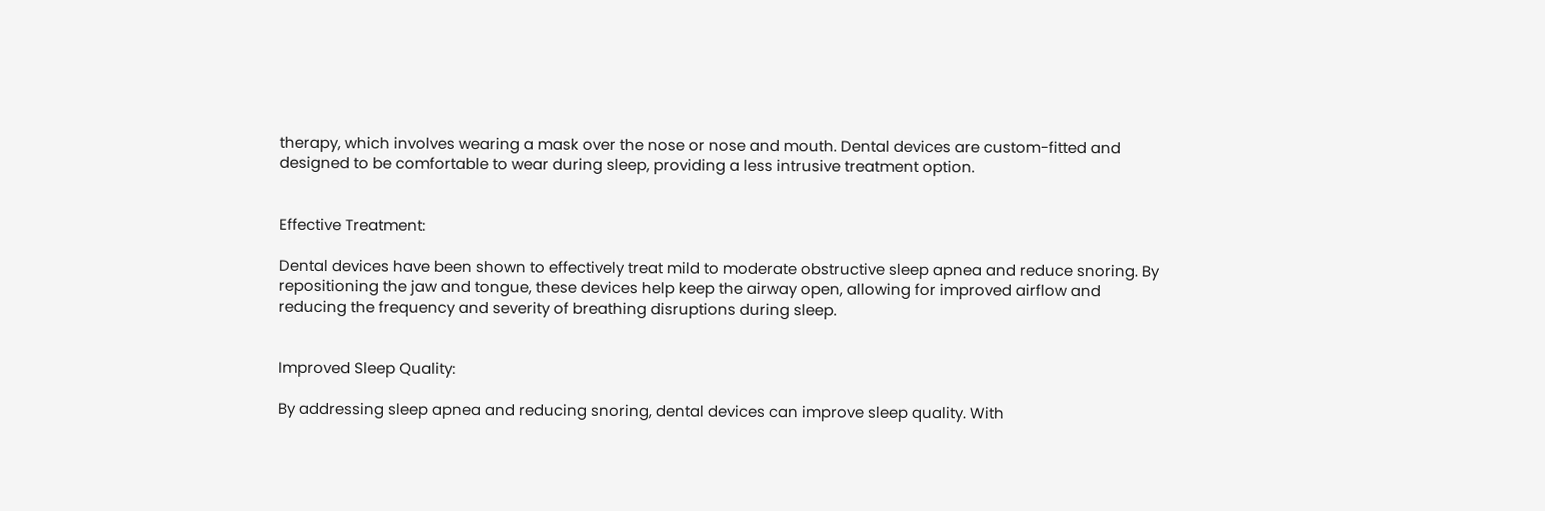therapy, which involves wearing a mask over the nose or nose and mouth. Dental devices are custom-fitted and designed to be comfortable to wear during sleep, providing a less intrusive treatment option.


Effective Treatment:

Dental devices have been shown to effectively treat mild to moderate obstructive sleep apnea and reduce snoring. By repositioning the jaw and tongue, these devices help keep the airway open, allowing for improved airflow and reducing the frequency and severity of breathing disruptions during sleep.


Improved Sleep Quality:

By addressing sleep apnea and reducing snoring, dental devices can improve sleep quality. With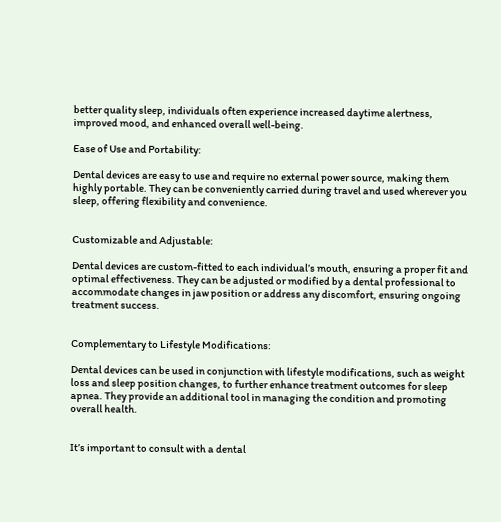better quality sleep, individuals often experience increased daytime alertness, improved mood, and enhanced overall well-being.

Ease of Use and Portability:

Dental devices are easy to use and require no external power source, making them highly portable. They can be conveniently carried during travel and used wherever you sleep, offering flexibility and convenience.


Customizable and Adjustable:

Dental devices are custom-fitted to each individual’s mouth, ensuring a proper fit and optimal effectiveness. They can be adjusted or modified by a dental professional to accommodate changes in jaw position or address any discomfort, ensuring ongoing treatment success.


Complementary to Lifestyle Modifications:

Dental devices can be used in conjunction with lifestyle modifications, such as weight loss and sleep position changes, to further enhance treatment outcomes for sleep apnea. They provide an additional tool in managing the condition and promoting overall health.


It’s important to consult with a dental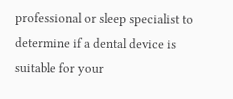professional or sleep specialist to determine if a dental device is suitable for your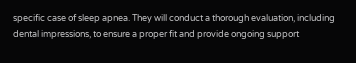specific case of sleep apnea. They will conduct a thorough evaluation, including dental impressions, to ensure a proper fit and provide ongoing support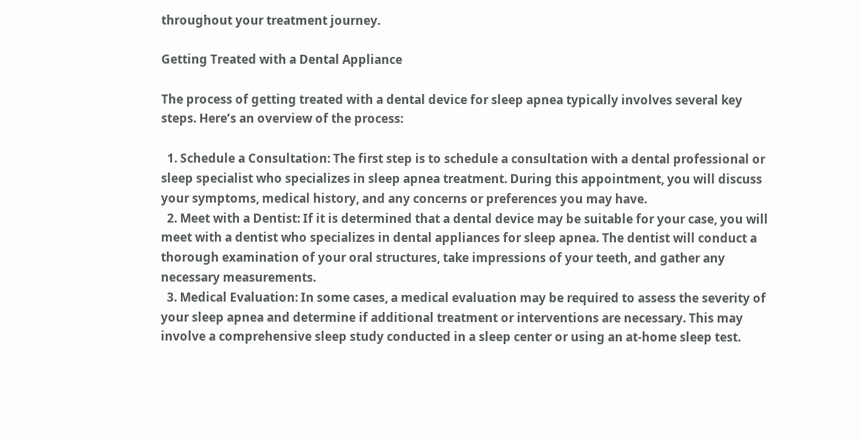throughout your treatment journey.

Getting Treated with a Dental Appliance

The process of getting treated with a dental device for sleep apnea typically involves several key steps. Here’s an overview of the process:

  1. Schedule a Consultation: The first step is to schedule a consultation with a dental professional or sleep specialist who specializes in sleep apnea treatment. During this appointment, you will discuss your symptoms, medical history, and any concerns or preferences you may have.
  2. Meet with a Dentist: If it is determined that a dental device may be suitable for your case, you will meet with a dentist who specializes in dental appliances for sleep apnea. The dentist will conduct a thorough examination of your oral structures, take impressions of your teeth, and gather any necessary measurements.
  3. Medical Evaluation: In some cases, a medical evaluation may be required to assess the severity of your sleep apnea and determine if additional treatment or interventions are necessary. This may involve a comprehensive sleep study conducted in a sleep center or using an at-home sleep test.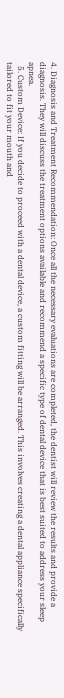4. Diagnosis and Treatment Recommendation: Once all the necessary evaluations are completed, the dentist will review the results and provide a diagnosis. They will discuss the treatment options available and recommend a specific type of dental device that is best suited to address your sleep apnea.
  5. Custom Device: If you decide to proceed with a dental device, a custom fitting will be arranged. This involves creating a dental appliance specifically tailored to fit your mouth and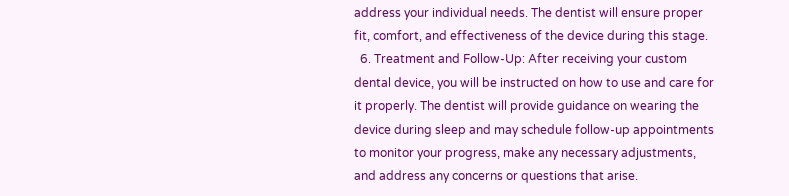address your individual needs. The dentist will ensure proper fit, comfort, and effectiveness of the device during this stage.
  6. Treatment and Follow-Up: After receiving your custom dental device, you will be instructed on how to use and care for it properly. The dentist will provide guidance on wearing the device during sleep and may schedule follow-up appointments to monitor your progress, make any necessary adjustments, and address any concerns or questions that arise.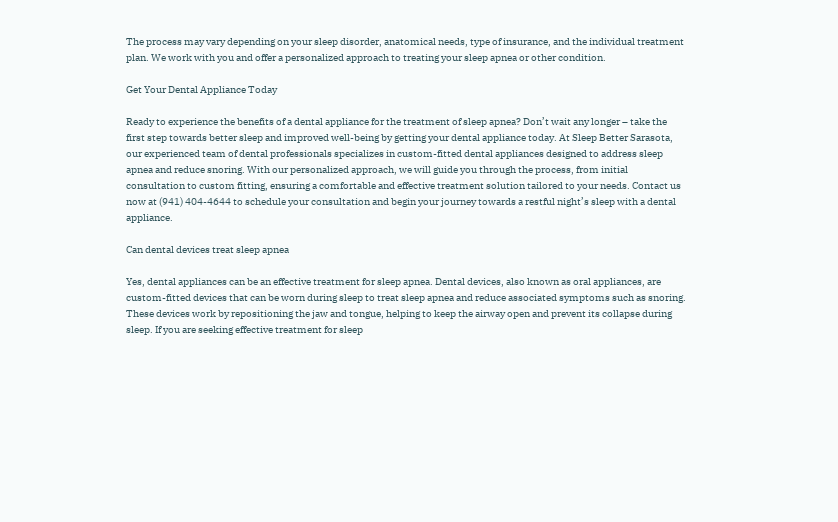The process may vary depending on your sleep disorder, anatomical needs, type of insurance, and the individual treatment plan. We work with you and offer a personalized approach to treating your sleep apnea or other condition.

Get Your Dental Appliance Today

Ready to experience the benefits of a dental appliance for the treatment of sleep apnea? Don’t wait any longer – take the first step towards better sleep and improved well-being by getting your dental appliance today. At Sleep Better Sarasota, our experienced team of dental professionals specializes in custom-fitted dental appliances designed to address sleep apnea and reduce snoring. With our personalized approach, we will guide you through the process, from initial consultation to custom fitting, ensuring a comfortable and effective treatment solution tailored to your needs. Contact us now at (941) 404-4644 to schedule your consultation and begin your journey towards a restful night’s sleep with a dental appliance.

Can dental devices treat sleep apnea

Yes, dental appliances can be an effective treatment for sleep apnea. Dental devices, also known as oral appliances, are custom-fitted devices that can be worn during sleep to treat sleep apnea and reduce associated symptoms such as snoring. These devices work by repositioning the jaw and tongue, helping to keep the airway open and prevent its collapse during sleep. If you are seeking effective treatment for sleep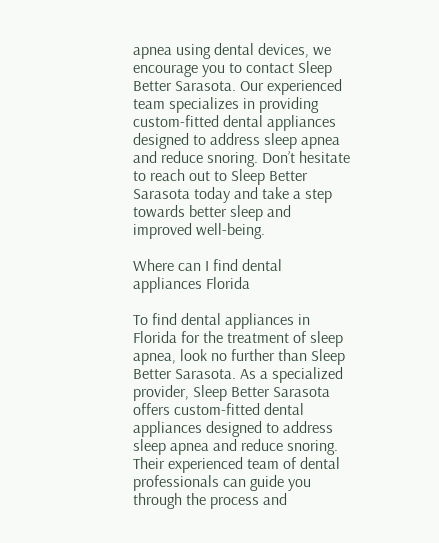apnea using dental devices, we encourage you to contact Sleep Better Sarasota. Our experienced team specializes in providing custom-fitted dental appliances designed to address sleep apnea and reduce snoring. Don’t hesitate to reach out to Sleep Better Sarasota today and take a step towards better sleep and improved well-being.

Where can I find dental appliances Florida

To find dental appliances in Florida for the treatment of sleep apnea, look no further than Sleep Better Sarasota. As a specialized provider, Sleep Better Sarasota offers custom-fitted dental appliances designed to address sleep apnea and reduce snoring. Their experienced team of dental professionals can guide you through the process and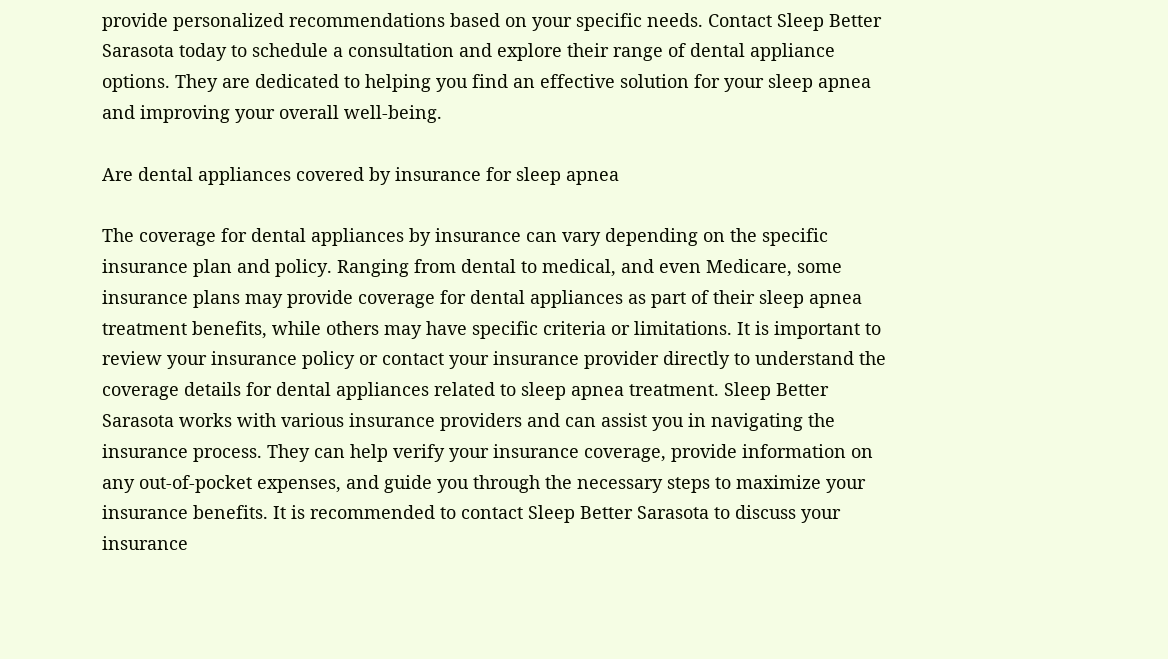provide personalized recommendations based on your specific needs. Contact Sleep Better Sarasota today to schedule a consultation and explore their range of dental appliance options. They are dedicated to helping you find an effective solution for your sleep apnea and improving your overall well-being.

Are dental appliances covered by insurance for sleep apnea

The coverage for dental appliances by insurance can vary depending on the specific insurance plan and policy. Ranging from dental to medical, and even Medicare, some insurance plans may provide coverage for dental appliances as part of their sleep apnea treatment benefits, while others may have specific criteria or limitations. It is important to review your insurance policy or contact your insurance provider directly to understand the coverage details for dental appliances related to sleep apnea treatment. Sleep Better Sarasota works with various insurance providers and can assist you in navigating the insurance process. They can help verify your insurance coverage, provide information on any out-of-pocket expenses, and guide you through the necessary steps to maximize your insurance benefits. It is recommended to contact Sleep Better Sarasota to discuss your insurance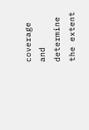coverage and determine the extent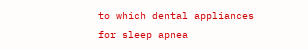to which dental appliances for sleep apnea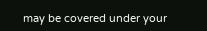may be covered under your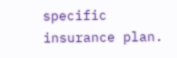specific insurance plan.